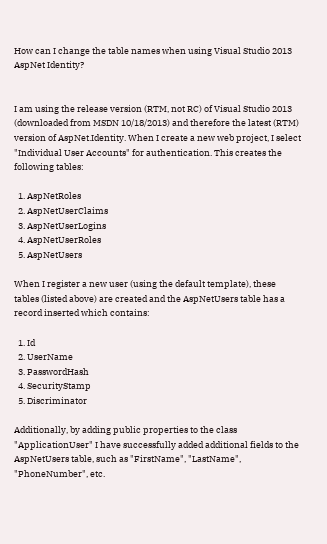How can I change the table names when using Visual Studio 2013 AspNet Identity?


I am using the release version (RTM, not RC) of Visual Studio 2013 (downloaded from MSDN 10/18/2013) and therefore the latest (RTM) version of AspNet.Identity. When I create a new web project, I select "Individual User Accounts" for authentication. This creates the following tables:

  1. AspNetRoles
  2. AspNetUserClaims
  3. AspNetUserLogins
  4. AspNetUserRoles
  5. AspNetUsers

When I register a new user (using the default template), these tables (listed above) are created and the AspNetUsers table has a record inserted which contains:

  1. Id
  2. UserName
  3. PasswordHash
  4. SecurityStamp
  5. Discriminator

Additionally, by adding public properties to the class "ApplicationUser" I have successfully added additional fields to the AspNetUsers table, such as "FirstName", "LastName", "PhoneNumber", etc.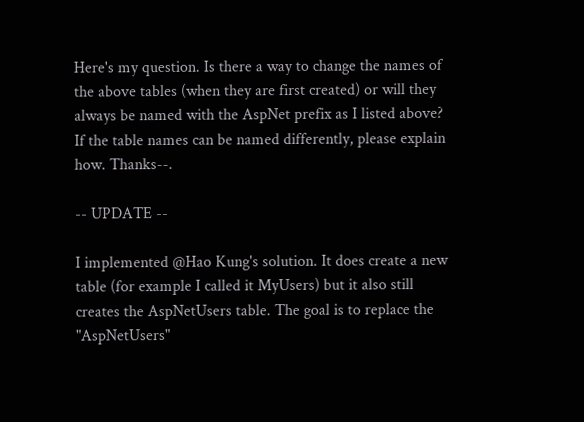Here's my question. Is there a way to change the names of the above tables (when they are first created) or will they always be named with the AspNet prefix as I listed above? If the table names can be named differently, please explain how. Thanks--.

-- UPDATE --

I implemented @Hao Kung's solution. It does create a new table (for example I called it MyUsers) but it also still creates the AspNetUsers table. The goal is to replace the "AspNetUsers"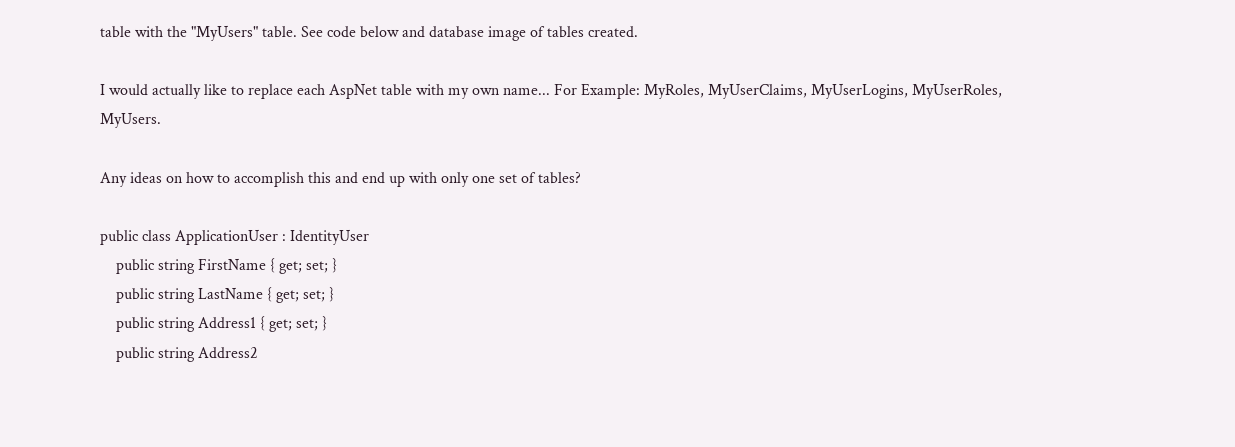table with the "MyUsers" table. See code below and database image of tables created.

I would actually like to replace each AspNet table with my own name... For Example: MyRoles, MyUserClaims, MyUserLogins, MyUserRoles, MyUsers.

Any ideas on how to accomplish this and end up with only one set of tables?

public class ApplicationUser : IdentityUser
    public string FirstName { get; set; }
    public string LastName { get; set; }
    public string Address1 { get; set; }
    public string Address2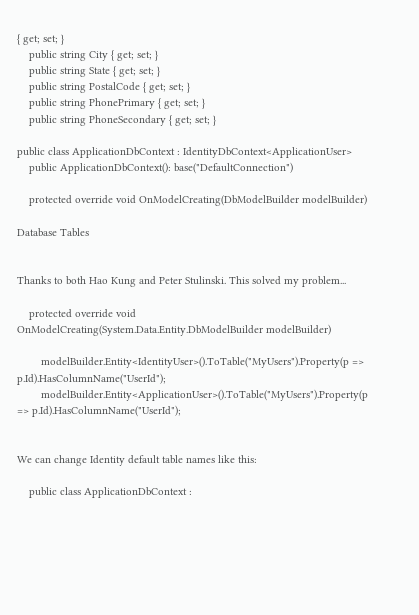{ get; set; }
    public string City { get; set; }
    public string State { get; set; }
    public string PostalCode { get; set; }
    public string PhonePrimary { get; set; }
    public string PhoneSecondary { get; set; }

public class ApplicationDbContext : IdentityDbContext<ApplicationUser>
    public ApplicationDbContext(): base("DefaultConnection")

    protected override void OnModelCreating(DbModelBuilder modelBuilder)

Database Tables


Thanks to both Hao Kung and Peter Stulinski. This solved my problem...

    protected override void OnModelCreating(System.Data.Entity.DbModelBuilder modelBuilder)

        modelBuilder.Entity<IdentityUser>().ToTable("MyUsers").Property(p => p.Id).HasColumnName("UserId");
        modelBuilder.Entity<ApplicationUser>().ToTable("MyUsers").Property(p => p.Id).HasColumnName("UserId");


We can change Identity default table names like this:

    public class ApplicationDbContext :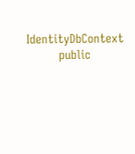IdentityDbContext
        public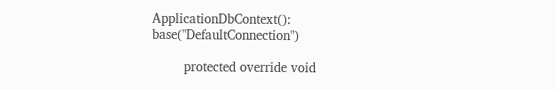ApplicationDbContext(): base("DefaultConnection")

        protected override void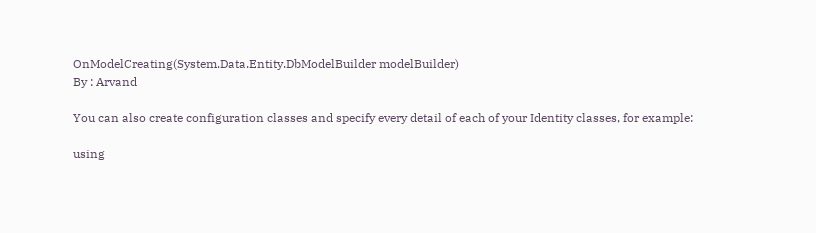OnModelCreating(System.Data.Entity.DbModelBuilder modelBuilder)
By : Arvand

You can also create configuration classes and specify every detail of each of your Identity classes, for example:

using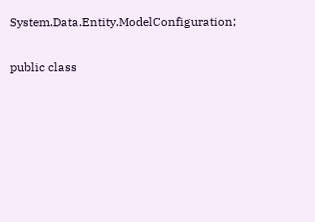System.Data.Entity.ModelConfiguration;

public class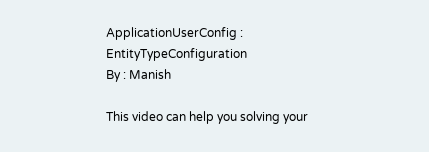ApplicationUserConfig : EntityTypeConfiguration
By : Manish

This video can help you solving your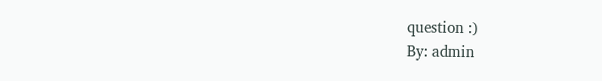question :)
By: admin